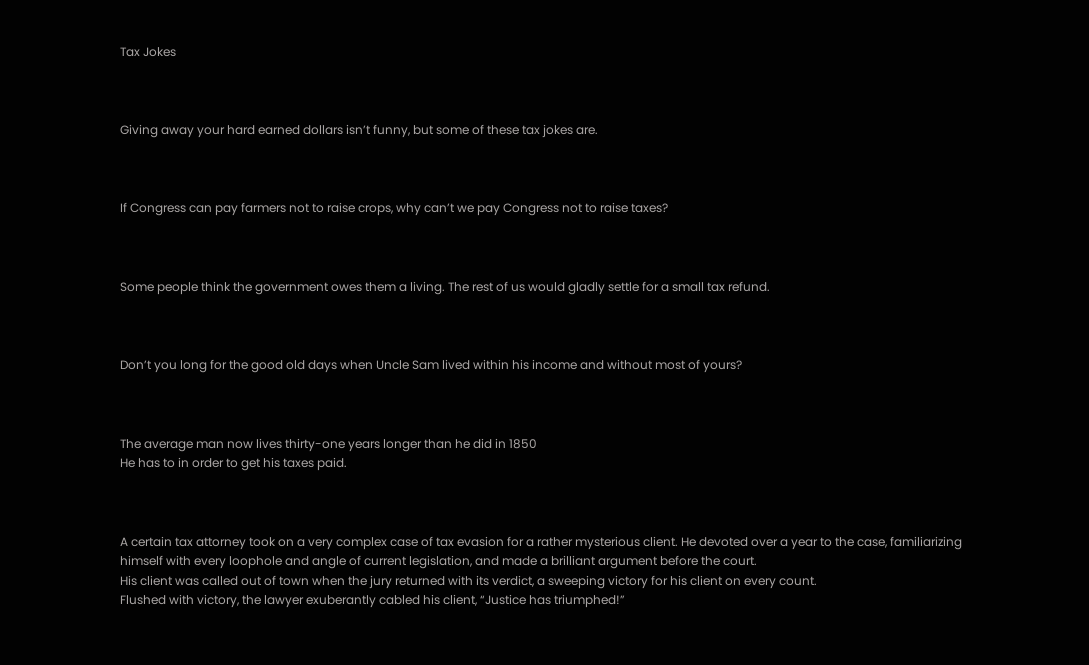Tax Jokes



Giving away your hard earned dollars isn’t funny, but some of these tax jokes are.



If Congress can pay farmers not to raise crops, why can’t we pay Congress not to raise taxes?



Some people think the government owes them a living. The rest of us would gladly settle for a small tax refund.



Don’t you long for the good old days when Uncle Sam lived within his income and without most of yours?



The average man now lives thirty-one years longer than he did in 1850
He has to in order to get his taxes paid.



A certain tax attorney took on a very complex case of tax evasion for a rather mysterious client. He devoted over a year to the case, familiarizing himself with every loophole and angle of current legislation, and made a brilliant argument before the court.
His client was called out of town when the jury returned with its verdict, a sweeping victory for his client on every count.
Flushed with victory, the lawyer exuberantly cabled his client, “Justice has triumphed!”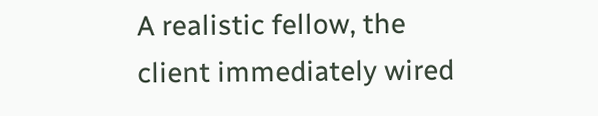A realistic fellow, the client immediately wired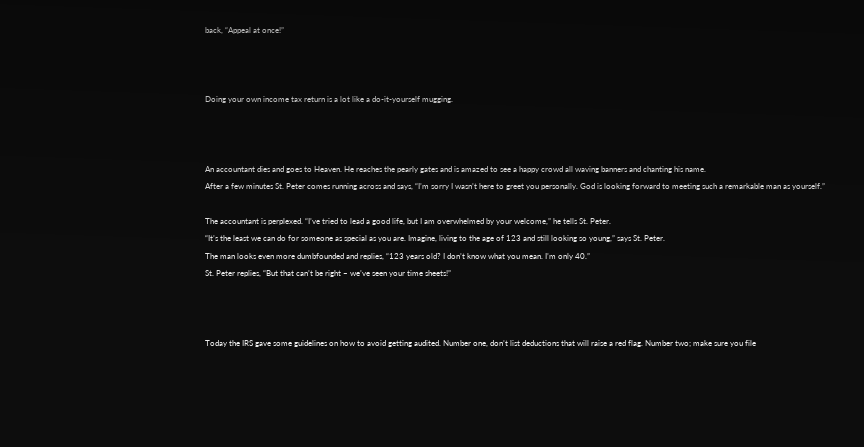back, “Appeal at once!”



Doing your own income tax return is a lot like a do-it-yourself mugging.



An accountant dies and goes to Heaven. He reaches the pearly gates and is amazed to see a happy crowd all waving banners and chanting his name.
After a few minutes St. Peter comes running across and says, “I’m sorry I wasn’t here to greet you personally. God is looking forward to meeting such a remarkable man as yourself.”

The accountant is perplexed. “I’ve tried to lead a good life, but I am overwhelmed by your welcome,” he tells St. Peter.
“It’s the least we can do for someone as special as you are. Imagine, living to the age of 123 and still looking so young,” says St. Peter.
The man looks even more dumbfounded and replies, “123 years old? I don’t know what you mean. I’m only 40.”
St. Peter replies, “But that can’t be right – we’ve seen your time sheets!”



Today the IRS gave some guidelines on how to avoid getting audited. Number one, don’t list deductions that will raise a red flag. Number two; make sure you file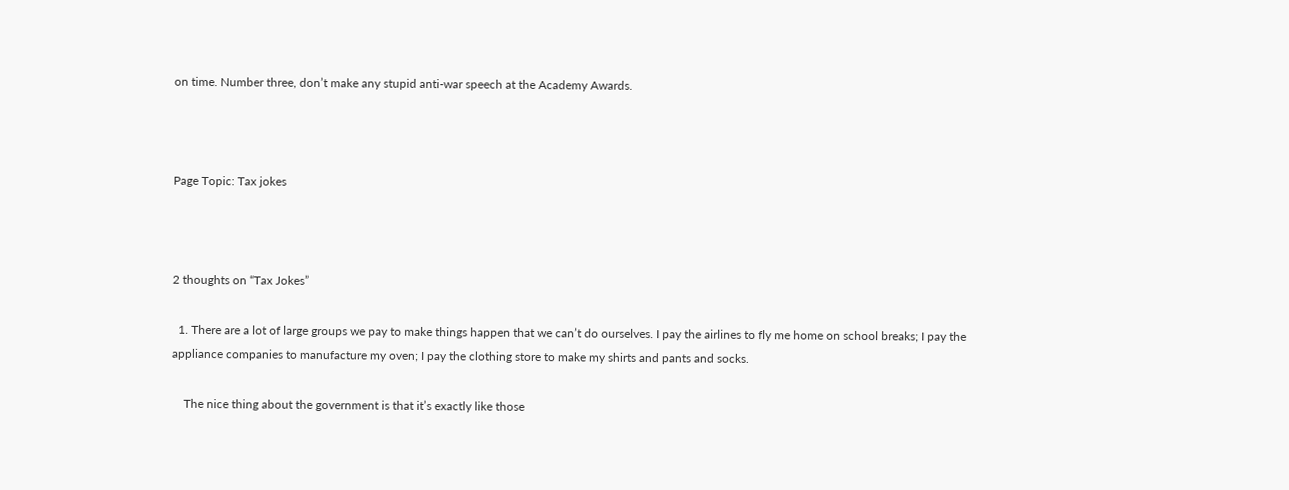on time. Number three, don’t make any stupid anti-war speech at the Academy Awards.



Page Topic: Tax jokes



2 thoughts on “Tax Jokes”

  1. There are a lot of large groups we pay to make things happen that we can’t do ourselves. I pay the airlines to fly me home on school breaks; I pay the appliance companies to manufacture my oven; I pay the clothing store to make my shirts and pants and socks.

    The nice thing about the government is that it’s exactly like those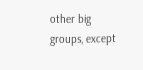other big groups, except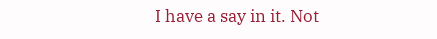I have a say in it. Not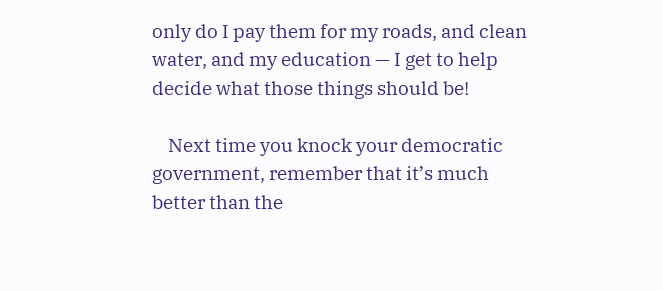only do I pay them for my roads, and clean water, and my education — I get to help decide what those things should be!

    Next time you knock your democratic government, remember that it’s much better than the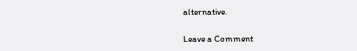alternative.

Leave a Comment